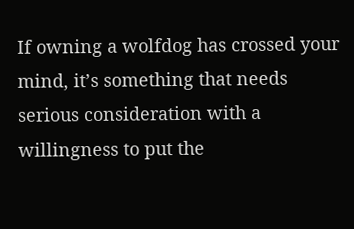If owning a wolfdog has crossed your mind, it’s something that needs serious consideration with a willingness to put the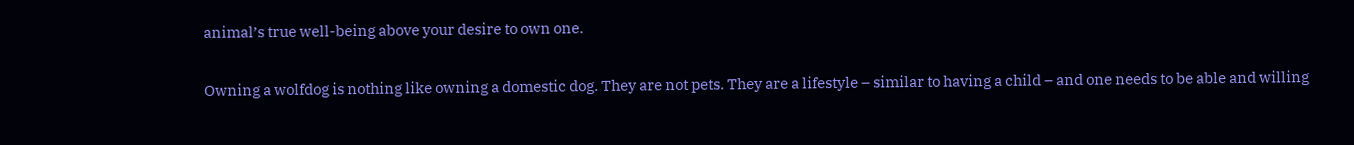animal’s true well-being above your desire to own one.

Owning a wolfdog is nothing like owning a domestic dog. They are not pets. They are a lifestyle – similar to having a child – and one needs to be able and willing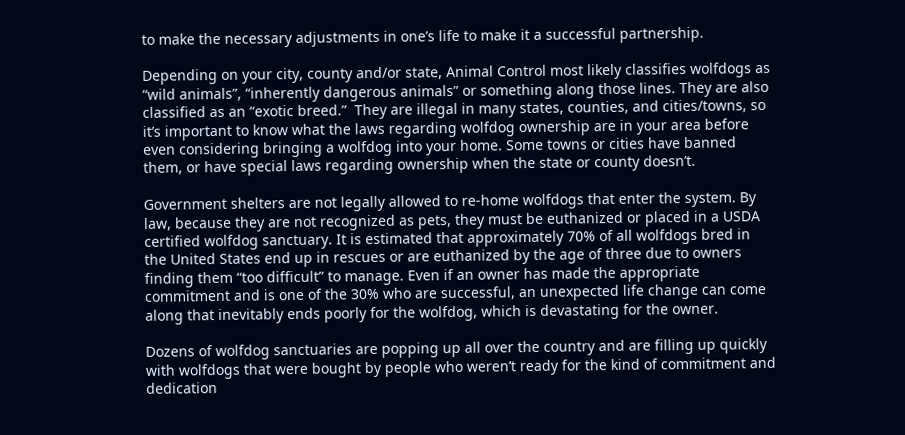to make the necessary adjustments in one’s life to make it a successful partnership.

Depending on your city, county and/or state, Animal Control most likely classifies wolfdogs as “wild animals”, “inherently dangerous animals” or something along those lines. They are also classified as an “exotic breed.”  They are illegal in many states, counties, and cities/towns, so it’s important to know what the laws regarding wolfdog ownership are in your area before even considering bringing a wolfdog into your home. Some towns or cities have banned them, or have special laws regarding ownership when the state or county doesn’t.

Government shelters are not legally allowed to re-home wolfdogs that enter the system. By law, because they are not recognized as pets, they must be euthanized or placed in a USDA certified wolfdog sanctuary. It is estimated that approximately 70% of all wolfdogs bred in the United States end up in rescues or are euthanized by the age of three due to owners finding them “too difficult” to manage. Even if an owner has made the appropriate commitment and is one of the 30% who are successful, an unexpected life change can come along that inevitably ends poorly for the wolfdog, which is devastating for the owner.

Dozens of wolfdog sanctuaries are popping up all over the country and are filling up quickly with wolfdogs that were bought by people who weren’t ready for the kind of commitment and dedication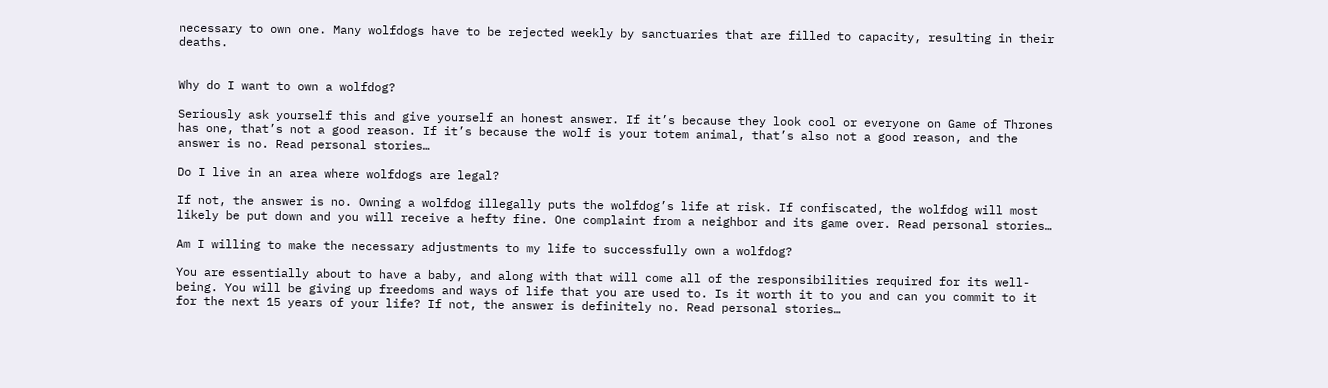necessary to own one. Many wolfdogs have to be rejected weekly by sanctuaries that are filled to capacity, resulting in their deaths.


Why do I want to own a wolfdog?

Seriously ask yourself this and give yourself an honest answer. If it’s because they look cool or everyone on Game of Thrones has one, that’s not a good reason. If it’s because the wolf is your totem animal, that’s also not a good reason, and the answer is no. Read personal stories…

Do I live in an area where wolfdogs are legal?

If not, the answer is no. Owning a wolfdog illegally puts the wolfdog’s life at risk. If confiscated, the wolfdog will most likely be put down and you will receive a hefty fine. One complaint from a neighbor and its game over. Read personal stories…

Am I willing to make the necessary adjustments to my life to successfully own a wolfdog?

You are essentially about to have a baby, and along with that will come all of the responsibilities required for its well-being. You will be giving up freedoms and ways of life that you are used to. Is it worth it to you and can you commit to it for the next 15 years of your life? If not, the answer is definitely no. Read personal stories…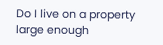Do I live on a property large enough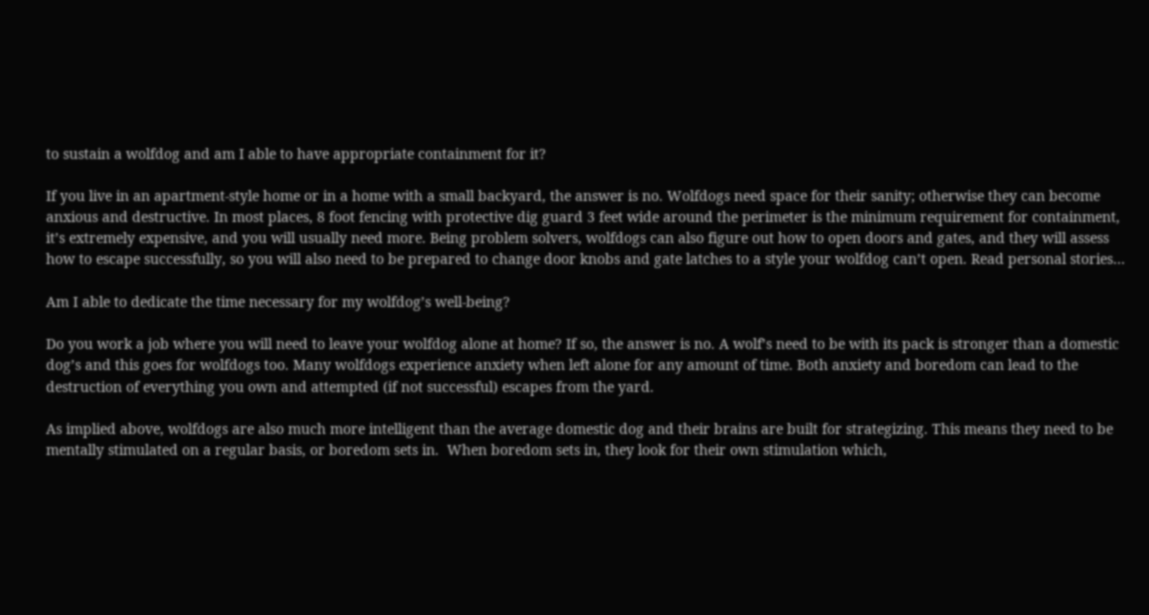to sustain a wolfdog and am I able to have appropriate containment for it?

If you live in an apartment-style home or in a home with a small backyard, the answer is no. Wolfdogs need space for their sanity; otherwise they can become anxious and destructive. In most places, 8 foot fencing with protective dig guard 3 feet wide around the perimeter is the minimum requirement for containment, it’s extremely expensive, and you will usually need more. Being problem solvers, wolfdogs can also figure out how to open doors and gates, and they will assess how to escape successfully, so you will also need to be prepared to change door knobs and gate latches to a style your wolfdog can’t open. Read personal stories…

Am I able to dedicate the time necessary for my wolfdog’s well-being?

Do you work a job where you will need to leave your wolfdog alone at home? If so, the answer is no. A wolf’s need to be with its pack is stronger than a domestic dog’s and this goes for wolfdogs too. Many wolfdogs experience anxiety when left alone for any amount of time. Both anxiety and boredom can lead to the destruction of everything you own and attempted (if not successful) escapes from the yard.

As implied above, wolfdogs are also much more intelligent than the average domestic dog and their brains are built for strategizing. This means they need to be mentally stimulated on a regular basis, or boredom sets in.  When boredom sets in, they look for their own stimulation which,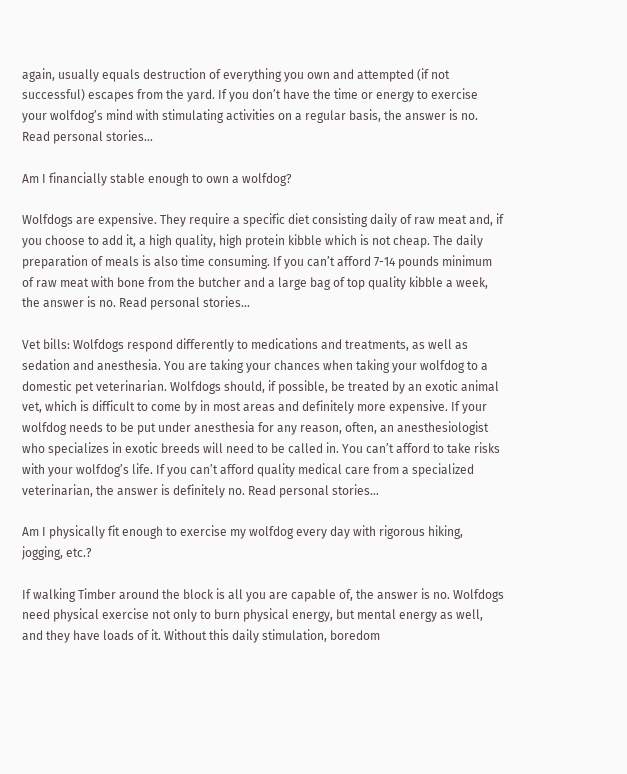again, usually equals destruction of everything you own and attempted (if not successful) escapes from the yard. If you don’t have the time or energy to exercise your wolfdog’s mind with stimulating activities on a regular basis, the answer is no. Read personal stories…

Am I financially stable enough to own a wolfdog?

Wolfdogs are expensive. They require a specific diet consisting daily of raw meat and, if you choose to add it, a high quality, high protein kibble which is not cheap. The daily preparation of meals is also time consuming. If you can’t afford 7-14 pounds minimum of raw meat with bone from the butcher and a large bag of top quality kibble a week, the answer is no. Read personal stories…

Vet bills: Wolfdogs respond differently to medications and treatments, as well as sedation and anesthesia. You are taking your chances when taking your wolfdog to a domestic pet veterinarian. Wolfdogs should, if possible, be treated by an exotic animal vet, which is difficult to come by in most areas and definitely more expensive. If your wolfdog needs to be put under anesthesia for any reason, often, an anesthesiologist who specializes in exotic breeds will need to be called in. You can’t afford to take risks with your wolfdog’s life. If you can’t afford quality medical care from a specialized veterinarian, the answer is definitely no. Read personal stories…

Am I physically fit enough to exercise my wolfdog every day with rigorous hiking, jogging, etc.?

If walking Timber around the block is all you are capable of, the answer is no. Wolfdogs need physical exercise not only to burn physical energy, but mental energy as well, and they have loads of it. Without this daily stimulation, boredom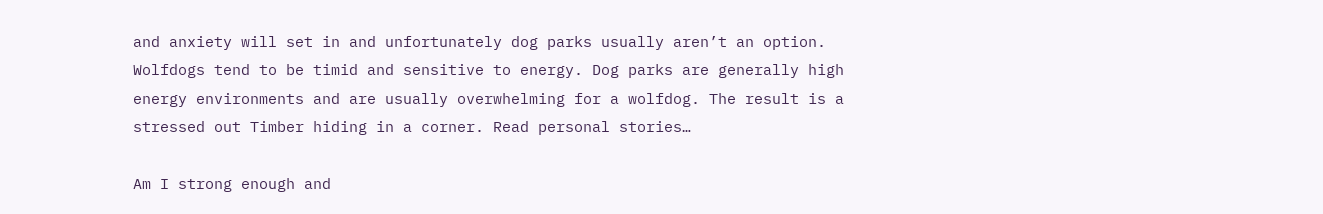and anxiety will set in and unfortunately dog parks usually aren’t an option. Wolfdogs tend to be timid and sensitive to energy. Dog parks are generally high energy environments and are usually overwhelming for a wolfdog. The result is a stressed out Timber hiding in a corner. Read personal stories…

Am I strong enough and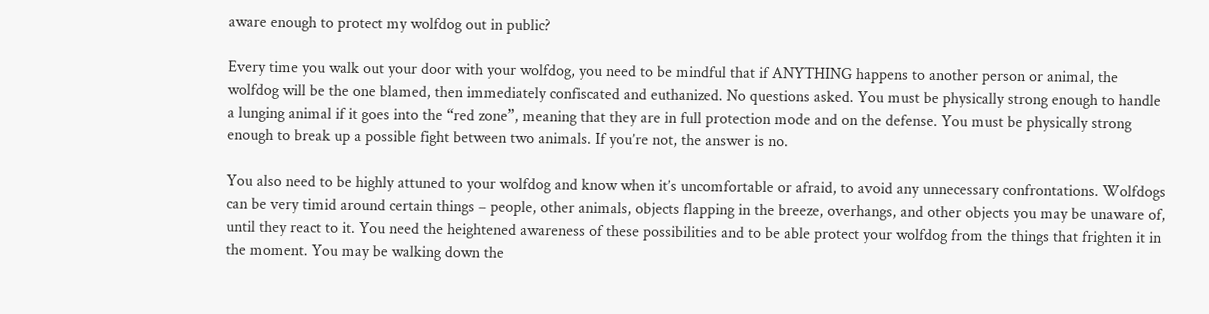aware enough to protect my wolfdog out in public?

Every time you walk out your door with your wolfdog, you need to be mindful that if ANYTHING happens to another person or animal, the wolfdog will be the one blamed, then immediately confiscated and euthanized. No questions asked. You must be physically strong enough to handle a lunging animal if it goes into the “red zone”, meaning that they are in full protection mode and on the defense. You must be physically strong enough to break up a possible fight between two animals. If you’re not, the answer is no.

You also need to be highly attuned to your wolfdog and know when it’s uncomfortable or afraid, to avoid any unnecessary confrontations. Wolfdogs can be very timid around certain things – people, other animals, objects flapping in the breeze, overhangs, and other objects you may be unaware of, until they react to it. You need the heightened awareness of these possibilities and to be able protect your wolfdog from the things that frighten it in the moment. You may be walking down the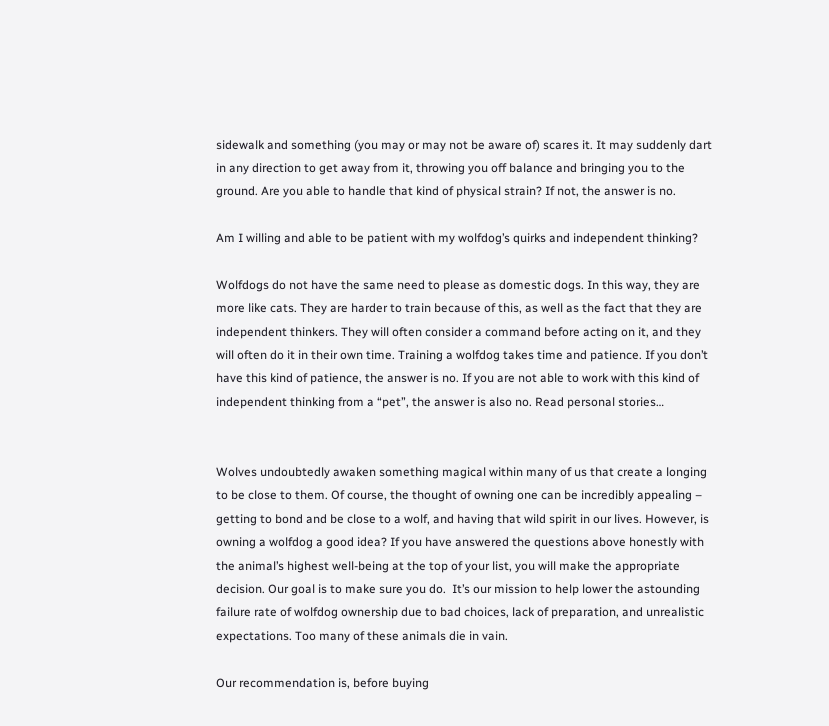sidewalk and something (you may or may not be aware of) scares it. It may suddenly dart in any direction to get away from it, throwing you off balance and bringing you to the ground. Are you able to handle that kind of physical strain? If not, the answer is no.

Am I willing and able to be patient with my wolfdog’s quirks and independent thinking?

Wolfdogs do not have the same need to please as domestic dogs. In this way, they are more like cats. They are harder to train because of this, as well as the fact that they are independent thinkers. They will often consider a command before acting on it, and they will often do it in their own time. Training a wolfdog takes time and patience. If you don’t have this kind of patience, the answer is no. If you are not able to work with this kind of independent thinking from a “pet”, the answer is also no. Read personal stories…


Wolves undoubtedly awaken something magical within many of us that create a longing to be close to them. Of course, the thought of owning one can be incredibly appealing – getting to bond and be close to a wolf, and having that wild spirit in our lives. However, is owning a wolfdog a good idea? If you have answered the questions above honestly with the animal’s highest well-being at the top of your list, you will make the appropriate decision. Our goal is to make sure you do.  It’s our mission to help lower the astounding failure rate of wolfdog ownership due to bad choices, lack of preparation, and unrealistic expectations. Too many of these animals die in vain.

Our recommendation is, before buying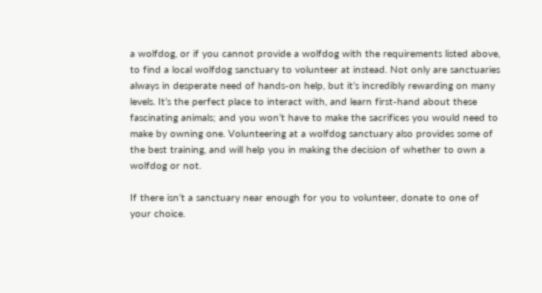a wolfdog, or if you cannot provide a wolfdog with the requirements listed above, to find a local wolfdog sanctuary to volunteer at instead. Not only are sanctuaries always in desperate need of hands-on help, but it’s incredibly rewarding on many levels. It’s the perfect place to interact with, and learn first-hand about these fascinating animals; and you won’t have to make the sacrifices you would need to make by owning one. Volunteering at a wolfdog sanctuary also provides some of the best training, and will help you in making the decision of whether to own a wolfdog or not.

If there isn’t a sanctuary near enough for you to volunteer, donate to one of your choice.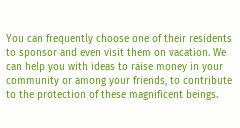You can frequently choose one of their residents to sponsor and even visit them on vacation. We can help you with ideas to raise money in your community or among your friends, to contribute to the protection of these magnificent beings.